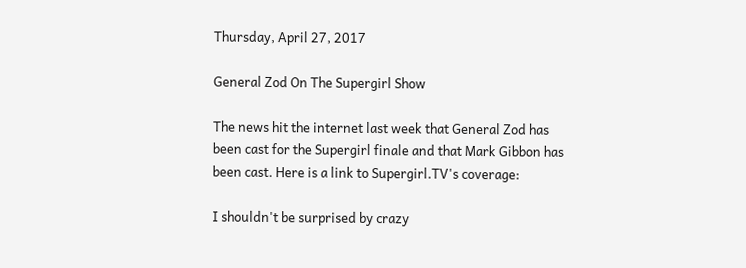Thursday, April 27, 2017

General Zod On The Supergirl Show

The news hit the internet last week that General Zod has been cast for the Supergirl finale and that Mark Gibbon has been cast. Here is a link to Supergirl.TV's coverage:

I shouldn't be surprised by crazy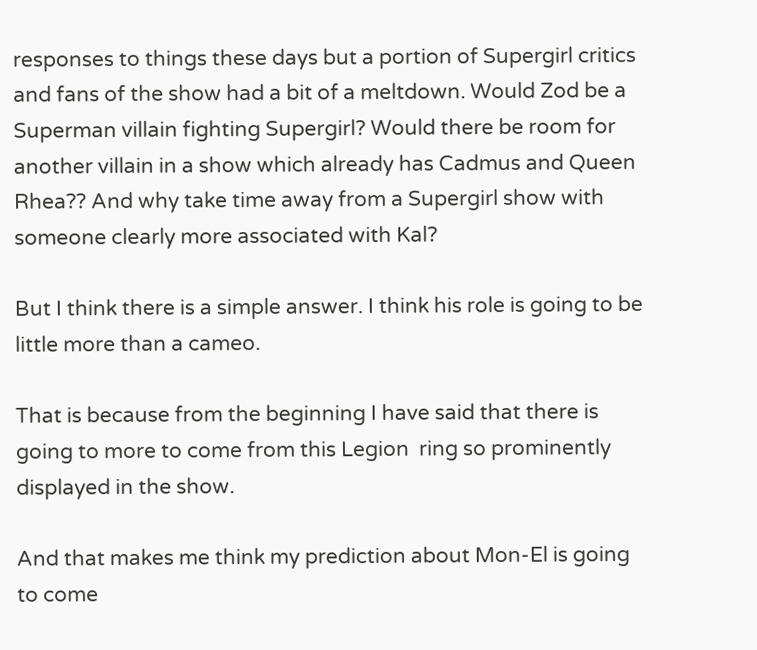responses to things these days but a portion of Supergirl critics and fans of the show had a bit of a meltdown. Would Zod be a Superman villain fighting Supergirl? Would there be room for another villain in a show which already has Cadmus and Queen Rhea?? And why take time away from a Supergirl show with someone clearly more associated with Kal?

But I think there is a simple answer. I think his role is going to be little more than a cameo.

That is because from the beginning I have said that there is going to more to come from this Legion  ring so prominently displayed in the show.

And that makes me think my prediction about Mon-El is going to come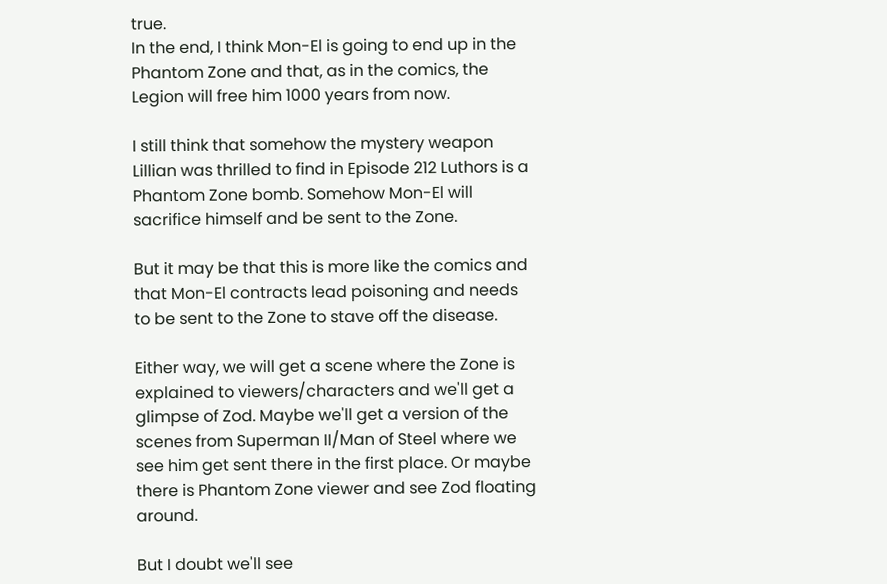true.
In the end, I think Mon-El is going to end up in the Phantom Zone and that, as in the comics, the Legion will free him 1000 years from now.

I still think that somehow the mystery weapon Lillian was thrilled to find in Episode 212 Luthors is a Phantom Zone bomb. Somehow Mon-El will sacrifice himself and be sent to the Zone.

But it may be that this is more like the comics and that Mon-El contracts lead poisoning and needs to be sent to the Zone to stave off the disease.

Either way, we will get a scene where the Zone is explained to viewers/characters and we'll get a glimpse of Zod. Maybe we'll get a version of the scenes from Superman II/Man of Steel where we see him get sent there in the first place. Or maybe there is Phantom Zone viewer and see Zod floating around.

But I doubt we'll see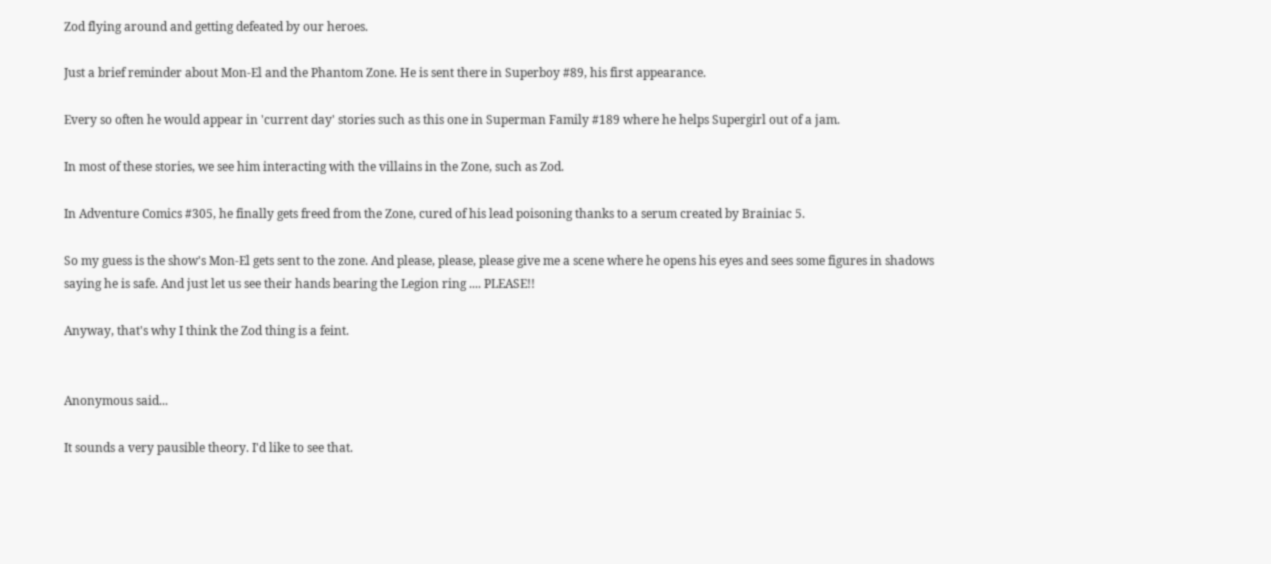Zod flying around and getting defeated by our heroes.

Just a brief reminder about Mon-El and the Phantom Zone. He is sent there in Superboy #89, his first appearance.

Every so often he would appear in 'current day' stories such as this one in Superman Family #189 where he helps Supergirl out of a jam.

In most of these stories, we see him interacting with the villains in the Zone, such as Zod.

In Adventure Comics #305, he finally gets freed from the Zone, cured of his lead poisoning thanks to a serum created by Brainiac 5.

So my guess is the show's Mon-El gets sent to the zone. And please, please, please give me a scene where he opens his eyes and sees some figures in shadows saying he is safe. And just let us see their hands bearing the Legion ring .... PLEASE!!

Anyway, that's why I think the Zod thing is a feint.


Anonymous said...

It sounds a very pausible theory. I'd like to see that.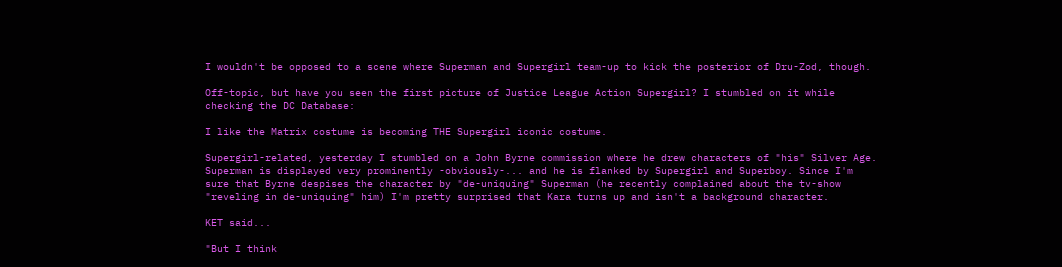I wouldn't be opposed to a scene where Superman and Supergirl team-up to kick the posterior of Dru-Zod, though.

Off-topic, but have you seen the first picture of Justice League Action Supergirl? I stumbled on it while checking the DC Database:

I like the Matrix costume is becoming THE Supergirl iconic costume.

Supergirl-related, yesterday I stumbled on a John Byrne commission where he drew characters of "his" Silver Age. Superman is displayed very prominently -obviously-... and he is flanked by Supergirl and Superboy. Since I'm sure that Byrne despises the character by "de-uniquing" Superman (he recently complained about the tv-show "reveling in de-uniquing" him) I'm pretty surprised that Kara turns up and isn't a background character.

KET said...

"But I think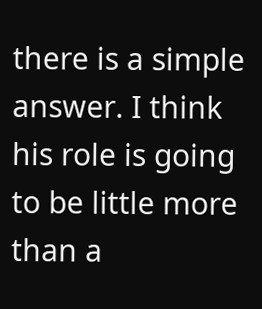there is a simple answer. I think his role is going to be little more than a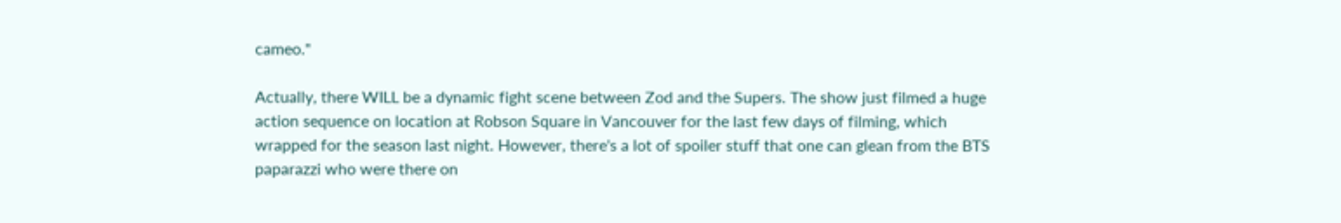cameo."

Actually, there WILL be a dynamic fight scene between Zod and the Supers. The show just filmed a huge action sequence on location at Robson Square in Vancouver for the last few days of filming, which wrapped for the season last night. However, there's a lot of spoiler stuff that one can glean from the BTS paparazzi who were there on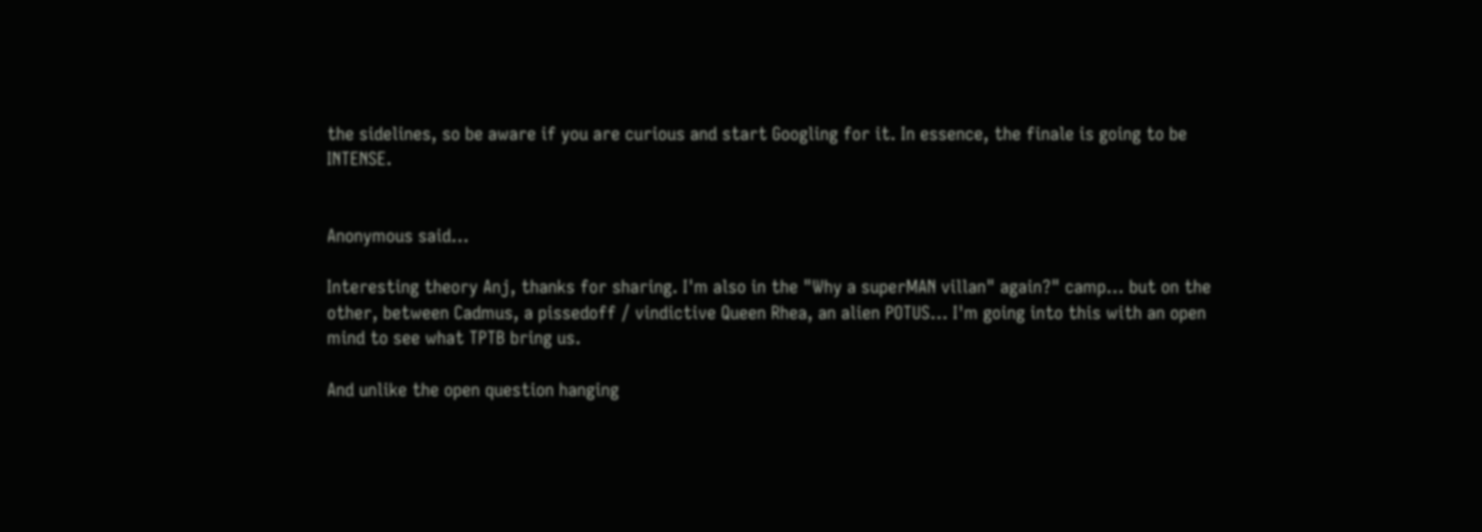the sidelines, so be aware if you are curious and start Googling for it. In essence, the finale is going to be INTENSE.


Anonymous said...

Interesting theory Anj, thanks for sharing. I'm also in the "Why a superMAN villan" again?" camp... but on the
other, between Cadmus, a pissedoff / vindictive Queen Rhea, an alien POTUS... I'm going into this with an open
mind to see what TPTB bring us.

And unlike the open question hanging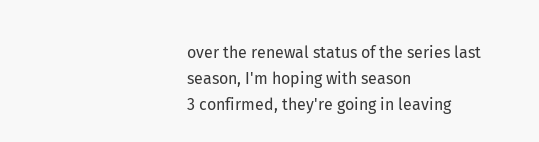over the renewal status of the series last season, I'm hoping with season
3 confirmed, they're going in leaving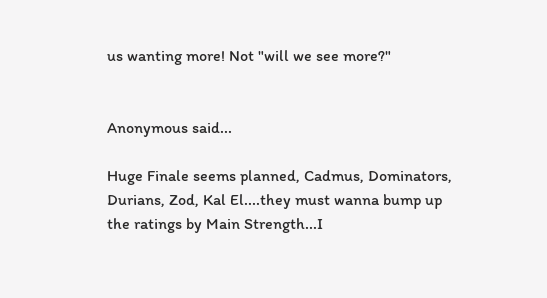us wanting more! Not "will we see more?"


Anonymous said...

Huge Finale seems planned, Cadmus, Dominators, Durians, Zod, Kal El....they must wanna bump up the ratings by Main Strength...I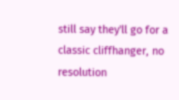still say they'll go for a classic cliffhanger, no resolution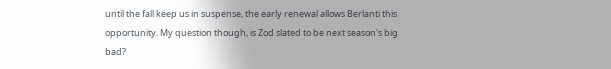until the fall keep us in suspense, the early renewal allows Berlanti this opportunity. My question though, is Zod slated to be next season's big bad?